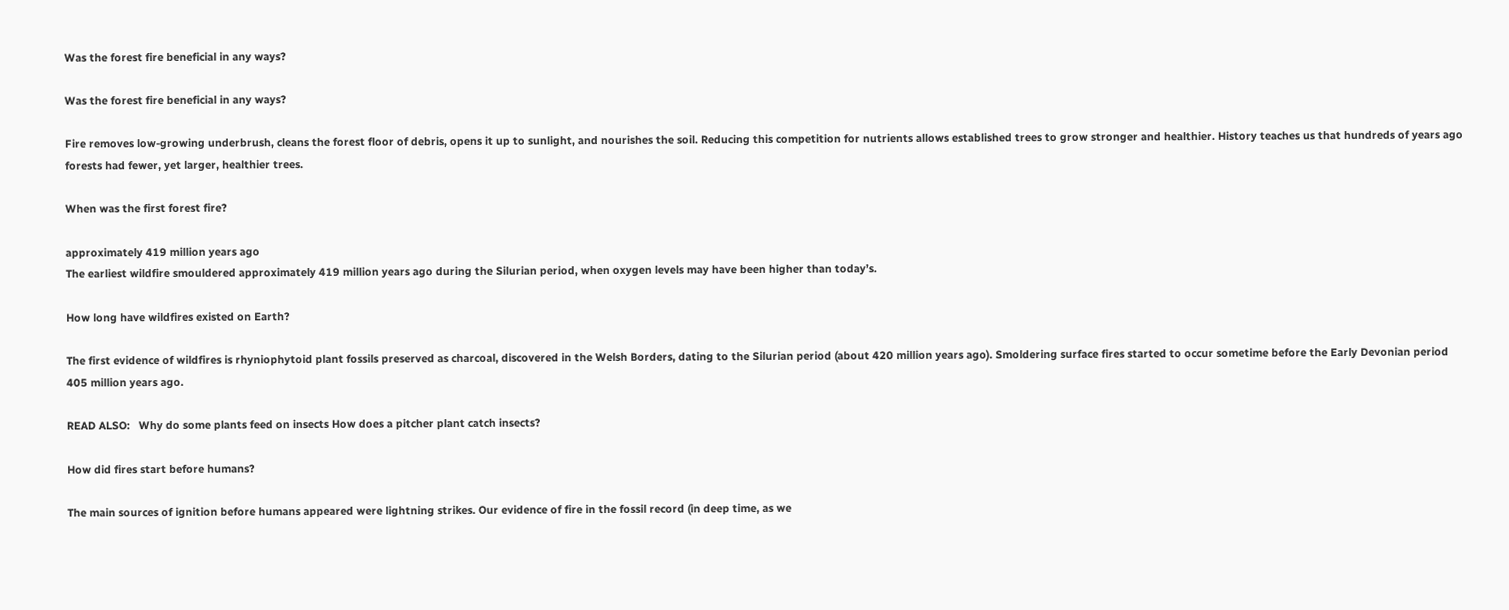Was the forest fire beneficial in any ways?

Was the forest fire beneficial in any ways?

Fire removes low-growing underbrush, cleans the forest floor of debris, opens it up to sunlight, and nourishes the soil. Reducing this competition for nutrients allows established trees to grow stronger and healthier. History teaches us that hundreds of years ago forests had fewer, yet larger, healthier trees.

When was the first forest fire?

approximately 419 million years ago
The earliest wildfire smouldered approximately 419 million years ago during the Silurian period, when oxygen levels may have been higher than today’s.

How long have wildfires existed on Earth?

The first evidence of wildfires is rhyniophytoid plant fossils preserved as charcoal, discovered in the Welsh Borders, dating to the Silurian period (about 420 million years ago). Smoldering surface fires started to occur sometime before the Early Devonian period 405 million years ago.

READ ALSO:   Why do some plants feed on insects How does a pitcher plant catch insects?

How did fires start before humans?

The main sources of ignition before humans appeared were lightning strikes. Our evidence of fire in the fossil record (in deep time, as we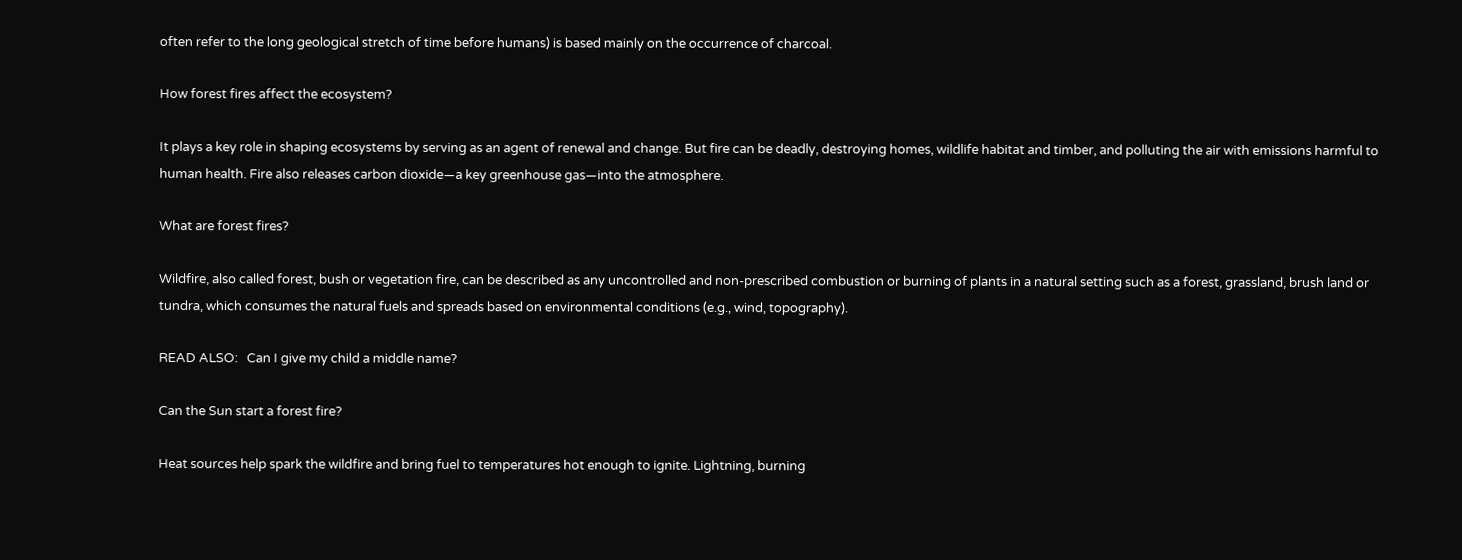often refer to the long geological stretch of time before humans) is based mainly on the occurrence of charcoal.

How forest fires affect the ecosystem?

It plays a key role in shaping ecosystems by serving as an agent of renewal and change. But fire can be deadly, destroying homes, wildlife habitat and timber, and polluting the air with emissions harmful to human health. Fire also releases carbon dioxide—a key greenhouse gas—into the atmosphere.

What are forest fires?

Wildfire, also called forest, bush or vegetation fire, can be described as any uncontrolled and non-prescribed combustion or burning of plants in a natural setting such as a forest, grassland, brush land or tundra, which consumes the natural fuels and spreads based on environmental conditions (e.g., wind, topography).

READ ALSO:   Can I give my child a middle name?

Can the Sun start a forest fire?

Heat sources help spark the wildfire and bring fuel to temperatures hot enough to ignite. Lightning, burning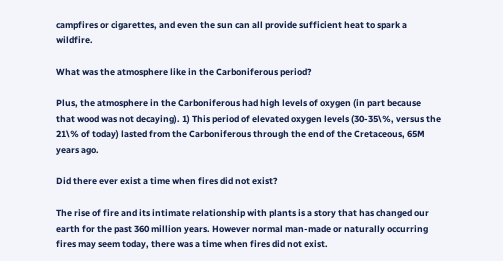campfires or cigarettes, and even the sun can all provide sufficient heat to spark a wildfire.

What was the atmosphere like in the Carboniferous period?

Plus, the atmosphere in the Carboniferous had high levels of oxygen (in part because that wood was not decaying). 1) This period of elevated oxygen levels (30-35\%, versus the 21\% of today) lasted from the Carboniferous through the end of the Cretaceous, 65M years ago.

Did there ever exist a time when fires did not exist?

The rise of fire and its intimate relationship with plants is a story that has changed our earth for the past 360 million years. However normal man-made or naturally occurring fires may seem today, there was a time when fires did not exist.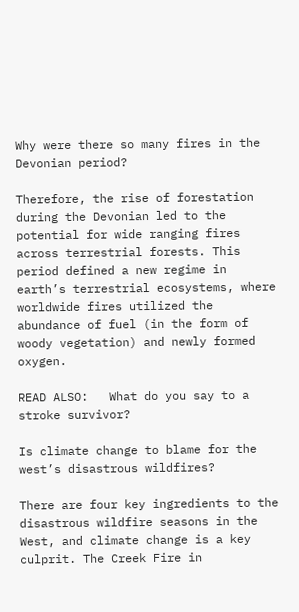Why were there so many fires in the Devonian period?

Therefore, the rise of forestation during the Devonian led to the potential for wide ranging fires across terrestrial forests. This period defined a new regime in earth’s terrestrial ecosystems, where worldwide fires utilized the abundance of fuel (in the form of woody vegetation) and newly formed oxygen.

READ ALSO:   What do you say to a stroke survivor?

Is climate change to blame for the west’s disastrous wildfires?

There are four key ingredients to the disastrous wildfire seasons in the West, and climate change is a key culprit. The Creek Fire in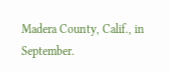Madera County, Calif., in September.